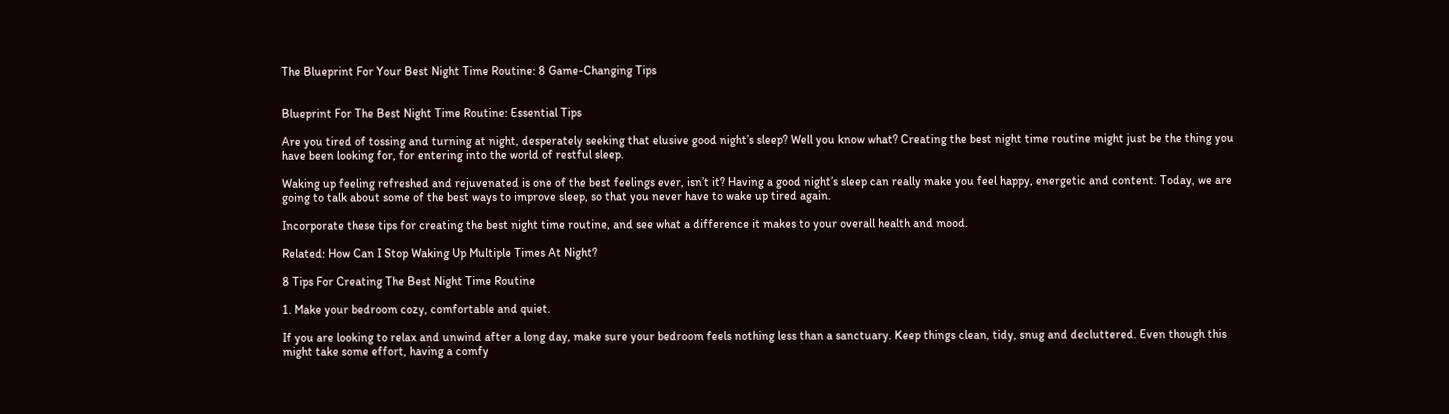The Blueprint For Your Best Night Time Routine: 8 Game-Changing Tips


Blueprint For The Best Night Time Routine: Essential Tips

Are you tired of tossing and turning at night, desperately seeking that elusive good night’s sleep? Well you know what? Creating the best night time routine might just be the thing you have been looking for, for entering into the world of restful sleep.

Waking up feeling refreshed and rejuvenated is one of the best feelings ever, isn’t it? Having a good night’s sleep can really make you feel happy, energetic and content. Today, we are going to talk about some of the best ways to improve sleep, so that you never have to wake up tired again.

Incorporate these tips for creating the best night time routine, and see what a difference it makes to your overall health and mood.

Related: How Can I Stop Waking Up Multiple Times At Night?

8 Tips For Creating The Best Night Time Routine

1. Make your bedroom cozy, comfortable and quiet.

If you are looking to relax and unwind after a long day, make sure your bedroom feels nothing less than a sanctuary. Keep things clean, tidy, snug and decluttered. Even though this might take some effort, having a comfy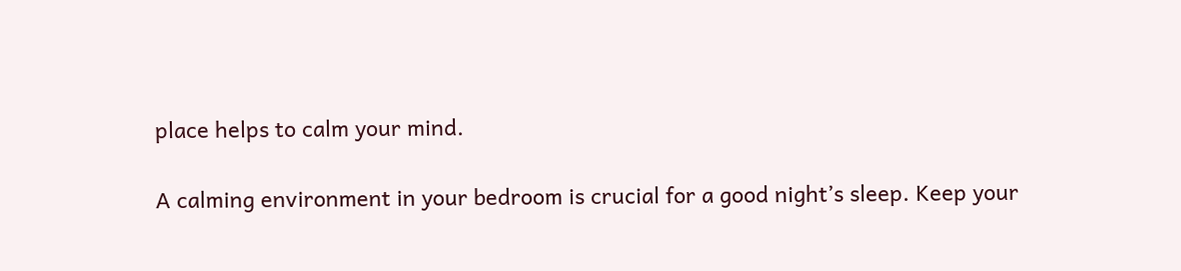place helps to calm your mind.

A calming environment in your bedroom is crucial for a good night’s sleep. Keep your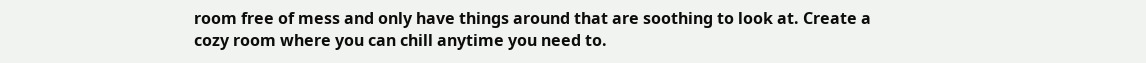room free of mess and only have things around that are soothing to look at. Create a cozy room where you can chill anytime you need to.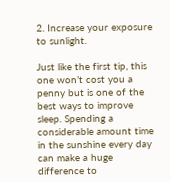2. Increase your exposure to sunlight.

Just like the first tip, this one won’t cost you a penny but is one of the best ways to improve sleep. Spending a considerable amount time in the sunshine every day can make a huge difference to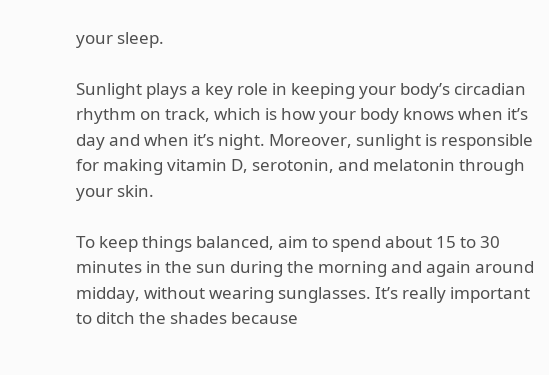your sleep.

Sunlight plays a key role in keeping your body’s circadian rhythm on track, which is how your body knows when it’s day and when it’s night. Moreover, sunlight is responsible for making vitamin D, serotonin, and melatonin through your skin.

To keep things balanced, aim to spend about 15 to 30 minutes in the sun during the morning and again around midday, without wearing sunglasses. It’s really important to ditch the shades because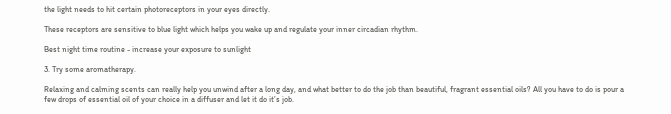the light needs to hit certain photoreceptors in your eyes directly.

These receptors are sensitive to blue light which helps you wake up and regulate your inner circadian rhythm.

Best night time routine - increase your exposure to sunlight

3. Try some aromatherapy.

Relaxing and calming scents can really help you unwind after a long day, and what better to do the job than beautiful, fragrant essential oils? All you have to do is pour a few drops of essential oil of your choice in a diffuser and let it do it’s job.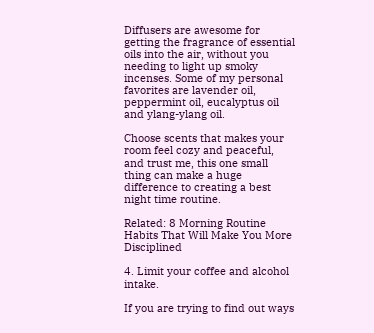Diffusers are awesome for getting the fragrance of essential oils into the air, without you needing to light up smoky incenses. Some of my personal favorites are lavender oil, peppermint oil, eucalyptus oil and ylang-ylang oil.

Choose scents that makes your room feel cozy and peaceful, and trust me, this one small thing can make a huge difference to creating a best night time routine.

Related: 8 Morning Routine Habits That Will Make You More Disciplined

4. Limit your coffee and alcohol intake.

If you are trying to find out ways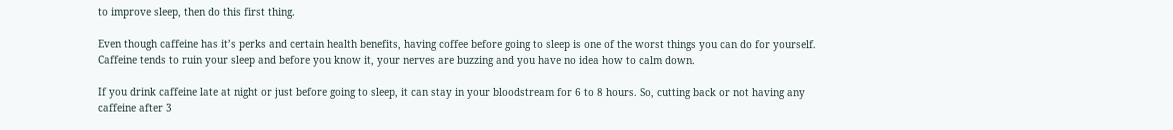to improve sleep, then do this first thing.

Even though caffeine has it’s perks and certain health benefits, having coffee before going to sleep is one of the worst things you can do for yourself. Caffeine tends to ruin your sleep and before you know it, your nerves are buzzing and you have no idea how to calm down.

If you drink caffeine late at night or just before going to sleep, it can stay in your bloodstream for 6 to 8 hours. So, cutting back or not having any caffeine after 3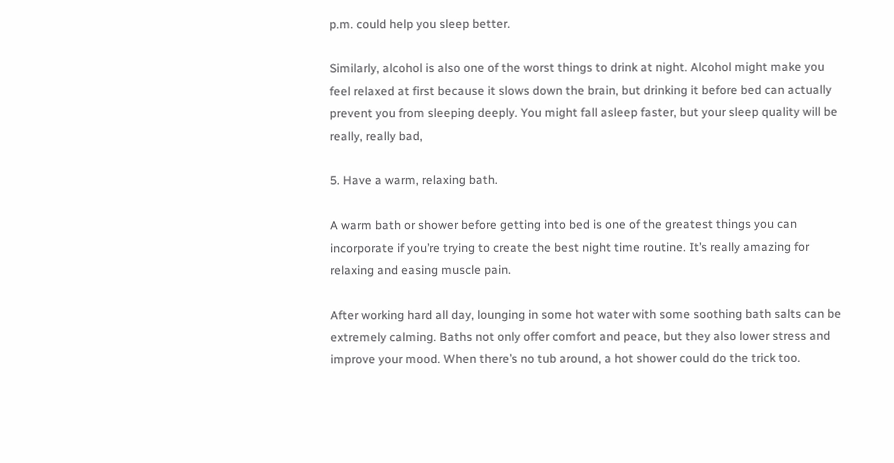p.m. could help you sleep better.

Similarly, alcohol is also one of the worst things to drink at night. Alcohol might make you feel relaxed at first because it slows down the brain, but drinking it before bed can actually prevent you from sleeping deeply. You might fall asleep faster, but your sleep quality will be really, really bad,

5. Have a warm, relaxing bath.

A warm bath or shower before getting into bed is one of the greatest things you can incorporate if you’re trying to create the best night time routine. It’s really amazing for relaxing and easing muscle pain.

After working hard all day, lounging in some hot water with some soothing bath salts can be extremely calming. Baths not only offer comfort and peace, but they also lower stress and improve your mood. When there’s no tub around, a hot shower could do the trick too.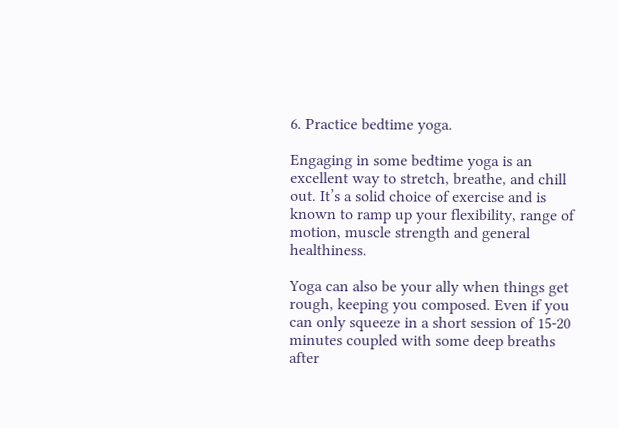6. Practice bedtime yoga.

Engaging in some bedtime yoga is an excellent way to stretch, breathe, and chill out. It’s a solid choice of exercise and is known to ramp up your flexibility, range of motion, muscle strength and general healthiness.

Yoga can also be your ally when things get rough, keeping you composed. Even if you can only squeeze in a short session of 15-20 minutes coupled with some deep breaths after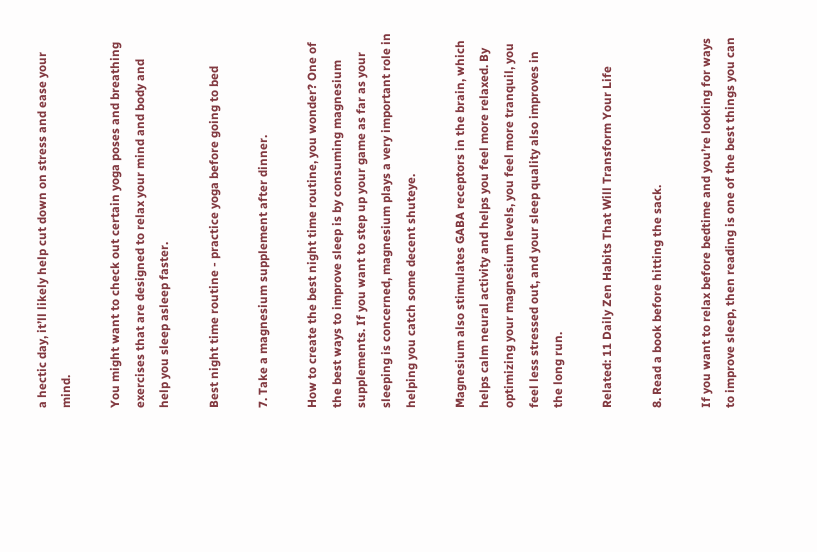a hectic day, it’ll likely help cut down on stress and ease your mind.

You might want to check out certain yoga poses and breathing exercises that are designed to relax your mind and body and help you sleep asleep faster.

Best night time routine - practice yoga before going to bed

7. Take a magnesium supplement after dinner.

How to create the best night time routine, you wonder? One of the best ways to improve sleep is by consuming magnesium supplements. If you want to step up your game as far as your sleeping is concerned, magnesium plays a very important role in helping you catch some decent shuteye.

Magnesium also stimulates GABA receptors in the brain, which helps calm neural activity and helps you feel more relaxed. By optimizing your magnesium levels, you feel more tranquil, you feel less stressed out, and your sleep quality also improves in the long run.

Related: 11 Daily Zen Habits That Will Transform Your Life

8. Read a book before hitting the sack.

If you want to relax before bedtime and you’re looking for ways to improve sleep, then reading is one of the best things you can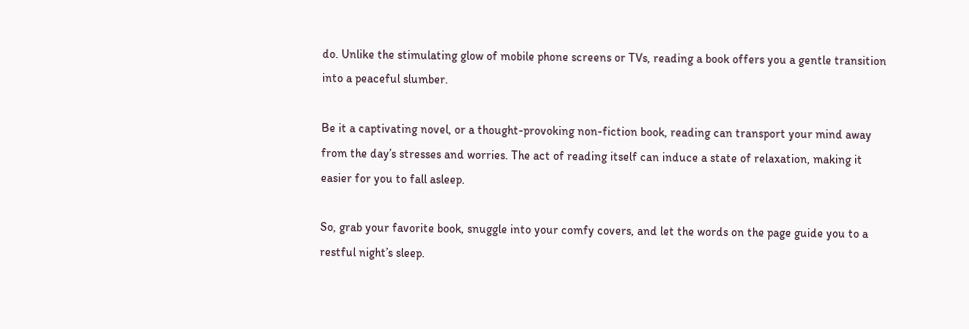do. Unlike the stimulating glow of mobile phone screens or TVs, reading a book offers you a gentle transition into a peaceful slumber.

Be it a captivating novel, or a thought-provoking non-fiction book, reading can transport your mind away from the day’s stresses and worries. The act of reading itself can induce a state of relaxation, making it easier for you to fall asleep.

So, grab your favorite book, snuggle into your comfy covers, and let the words on the page guide you to a restful night’s sleep.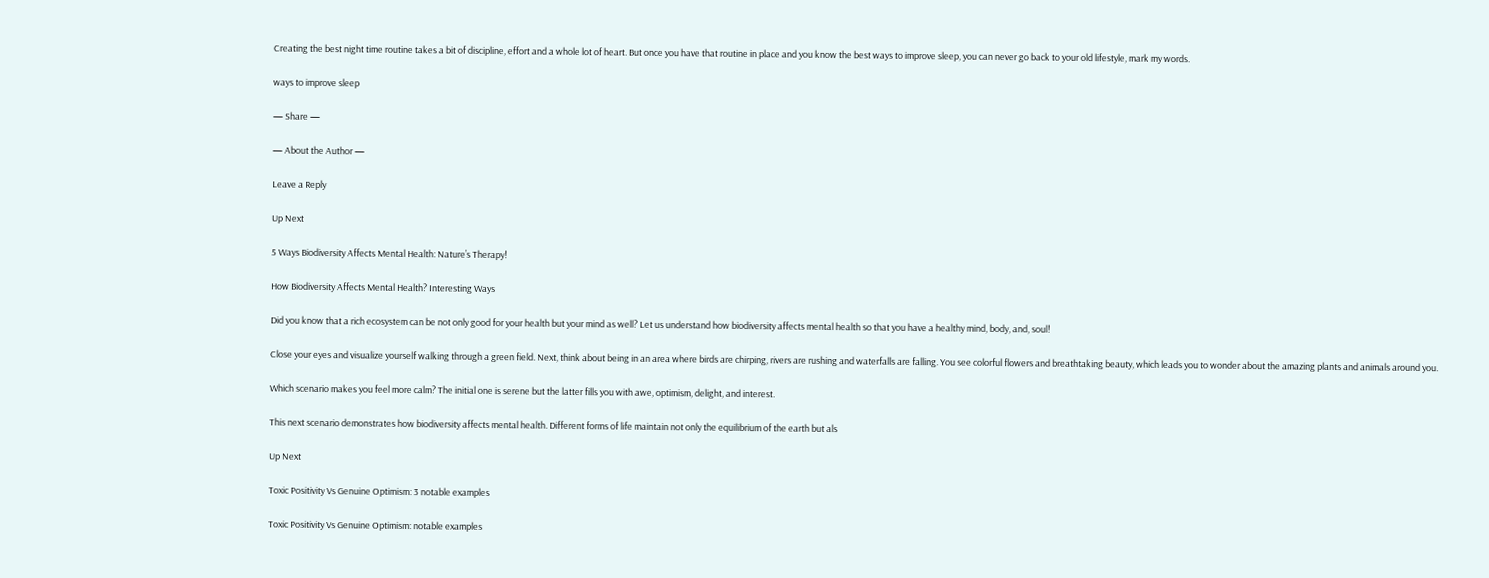Creating the best night time routine takes a bit of discipline, effort and a whole lot of heart. But once you have that routine in place and you know the best ways to improve sleep, you can never go back to your old lifestyle, mark my words.

ways to improve sleep

— Share —

— About the Author —

Leave a Reply

Up Next

5 Ways Biodiversity Affects Mental Health: Nature’s Therapy!

How Biodiversity Affects Mental Health? Interesting Ways

Did you know that a rich ecosystem can be not only good for your health but your mind as well? Let us understand how biodiversity affects mental health so that you have a healthy mind, body, and, soul!

Close your eyes and visualize yourself walking through a green field. Next, think about being in an area where birds are chirping, rivers are rushing and waterfalls are falling. You see colorful flowers and breathtaking beauty, which leads you to wonder about the amazing plants and animals around you.

Which scenario makes you feel more calm? The initial one is serene but the latter fills you with awe, optimism, delight, and interest.

This next scenario demonstrates how biodiversity affects mental health. Different forms of life maintain not only the equilibrium of the earth but als

Up Next

Toxic Positivity Vs Genuine Optimism: 3 notable examples

Toxic Positivity Vs Genuine Optimism: notable examples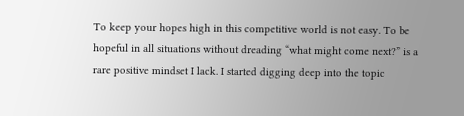To keep your hopes high in this competitive world is not easy. To be hopeful in all situations without dreading “what might come next?” is a rare positive mindset I lack. I started digging deep into the topic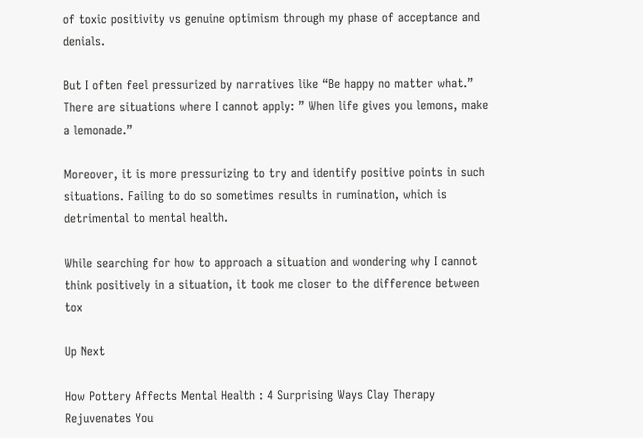of toxic positivity vs genuine optimism through my phase of acceptance and denials.

But I often feel pressurized by narratives like “Be happy no matter what.” There are situations where I cannot apply: ” When life gives you lemons, make a lemonade.”

Moreover, it is more pressurizing to try and identify positive points in such situations. Failing to do so sometimes results in rumination, which is detrimental to mental health.

While searching for how to approach a situation and wondering why I cannot think positively in a situation, it took me closer to the difference between tox

Up Next

How Pottery Affects Mental Health : 4 Surprising Ways Clay Therapy Rejuvenates You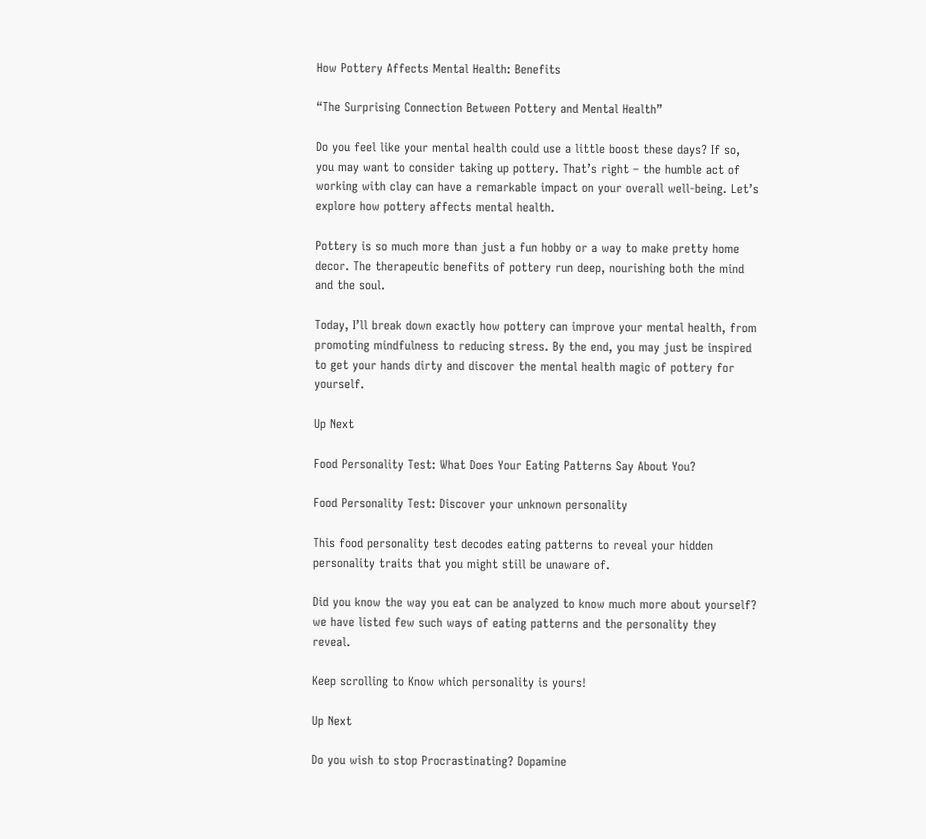How Pottery Affects Mental Health: Benefits

“The Surprising Connection Between Pottery and Mental Health”

Do you feel like your mental health could use a little boost these days? If so, you may want to consider taking up pottery. That’s right – the humble act of working with clay can have a remarkable impact on your overall well-being. Let’s explore how pottery affects mental health.

Pottery is so much more than just a fun hobby or a way to make pretty home decor. The therapeutic benefits of pottery run deep, nourishing both the mind and the soul.

Today, I’ll break down exactly how pottery can improve your mental health, from promoting mindfulness to reducing stress. By the end, you may just be inspired to get your hands dirty and discover the mental health magic of pottery for yourself.

Up Next

Food Personality Test: What Does Your Eating Patterns Say About You?

Food Personality Test: Discover your unknown personality

This food personality test decodes eating patterns to reveal your hidden personality traits that you might still be unaware of.

Did you know the way you eat can be analyzed to know much more about yourself? we have listed few such ways of eating patterns and the personality they reveal.

Keep scrolling to Know which personality is yours!

Up Next

Do you wish to stop Procrastinating? Dopamine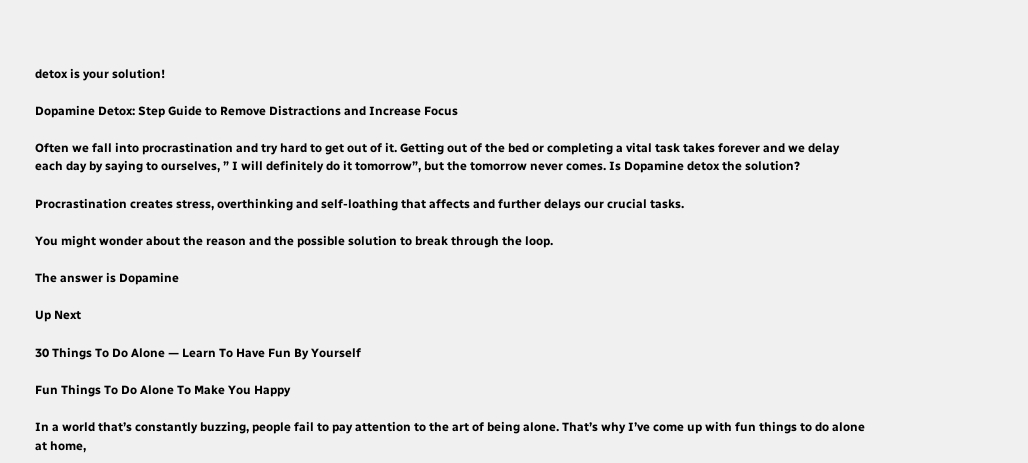detox is your solution!

Dopamine Detox: Step Guide to Remove Distractions and Increase Focus

Often we fall into procrastination and try hard to get out of it. Getting out of the bed or completing a vital task takes forever and we delay each day by saying to ourselves, ” I will definitely do it tomorrow”, but the tomorrow never comes. Is Dopamine detox the solution?

Procrastination creates stress, overthinking and self-loathing that affects and further delays our crucial tasks.

You might wonder about the reason and the possible solution to break through the loop.

The answer is Dopamine

Up Next

30 Things To Do Alone — Learn To Have Fun By Yourself

Fun Things To Do Alone To Make You Happy

In a world that’s constantly buzzing, people fail to pay attention to the art of being alone. That’s why I’ve come up with fun things to do alone at home,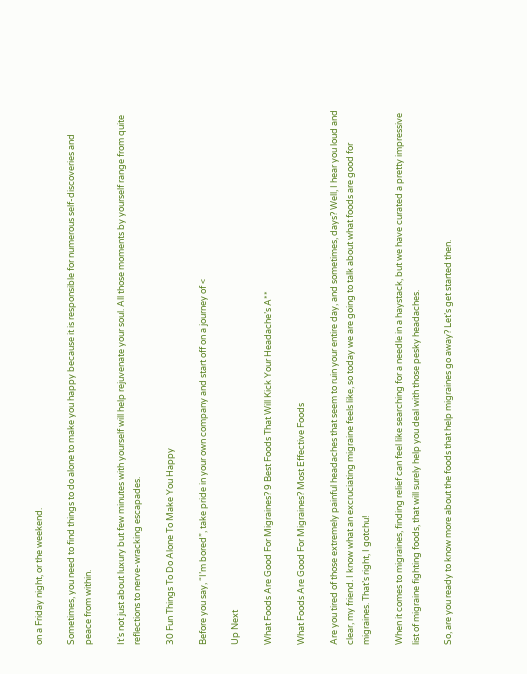on a Friday night, or the weekend.

Sometimes, you need to find things to do alone to make you happy because it is responsible for numerous self-discoveries and peace from within.

It’s not just about luxury but few minutes with yourself will help rejuvenate your soul. All those moments by yourself range from quite reflections to nerve-wracking escapades.

30 Fun Things To Do Alone To Make You Happy

Before you say, “I’m bored”, take pride in your own company and start off on a journey of <

Up Next

What Foods Are Good For Migraines? 9 Best Foods That Will Kick Your Headache’s A**

What Foods Are Good For Migraines? Most Effective Foods

Are you tired of those extremely painful headaches that seem to ruin your entire day, and sometimes, days? Well, I hear you loud and clear, my friend. I know what an excruciating migraine feels like, so today we are going to talk about what foods are good for migraines. That’s right, I gotchu!

When it comes to migraines, finding relief can feel like searching for a needle in a haystack, but we have curated a pretty impressive list of migraine fighting foods, that will surely help you deal with those pesky headaches.

So, are you ready to know more about the foods that help migraines go away? Let’s get started then.